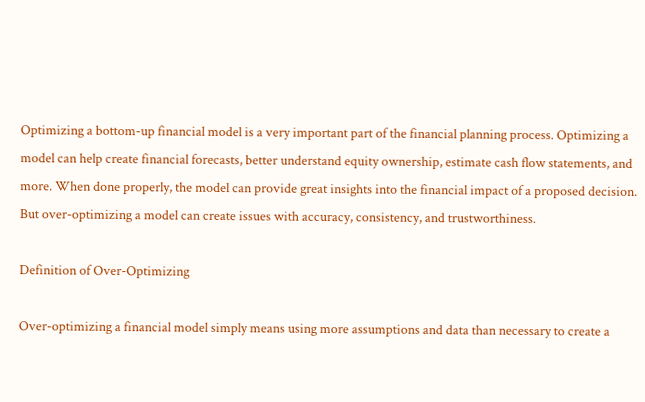Optimizing a bottom-up financial model is a very important part of the financial planning process. Optimizing a model can help create financial forecasts, better understand equity ownership, estimate cash flow statements, and more. When done properly, the model can provide great insights into the financial impact of a proposed decision. But over-optimizing a model can create issues with accuracy, consistency, and trustworthiness.

Definition of Over-Optimizing

Over-optimizing a financial model simply means using more assumptions and data than necessary to create a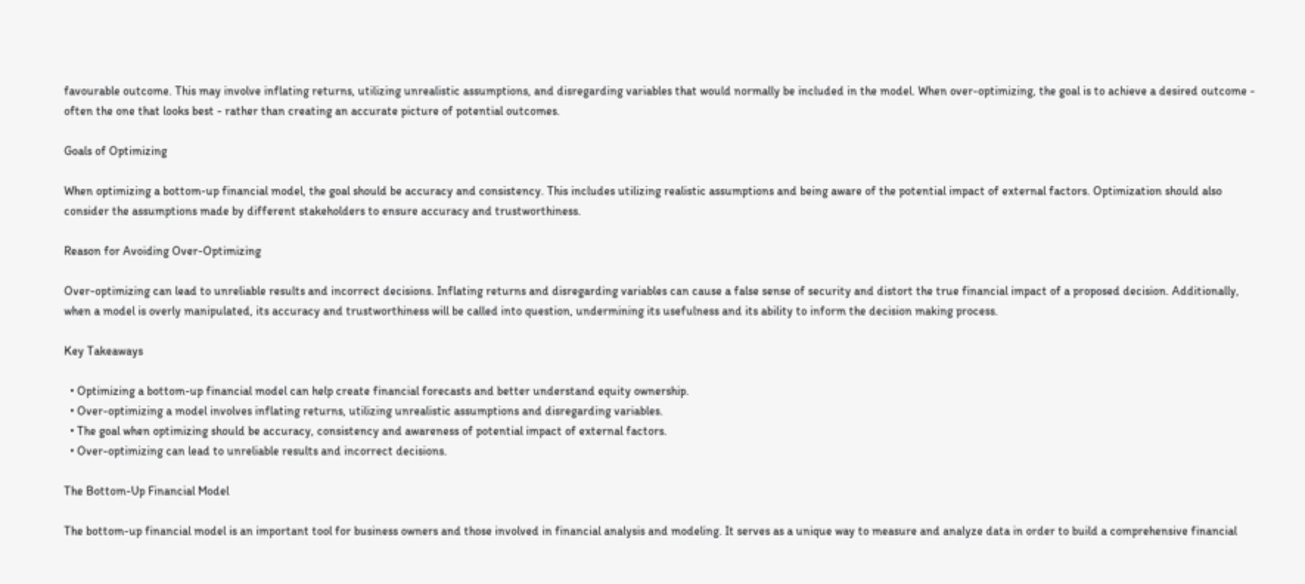favourable outcome. This may involve inflating returns, utilizing unrealistic assumptions, and disregarding variables that would normally be included in the model. When over-optimizing, the goal is to achieve a desired outcome - often the one that looks best - rather than creating an accurate picture of potential outcomes.

Goals of Optimizing

When optimizing a bottom-up financial model, the goal should be accuracy and consistency. This includes utilizing realistic assumptions and being aware of the potential impact of external factors. Optimization should also consider the assumptions made by different stakeholders to ensure accuracy and trustworthiness.

Reason for Avoiding Over-Optimizing

Over-optimizing can lead to unreliable results and incorrect decisions. Inflating returns and disregarding variables can cause a false sense of security and distort the true financial impact of a proposed decision. Additionally, when a model is overly manipulated, its accuracy and trustworthiness will be called into question, undermining its usefulness and its ability to inform the decision making process.

Key Takeaways

  • Optimizing a bottom-up financial model can help create financial forecasts and better understand equity ownership.
  • Over-optimizing a model involves inflating returns, utilizing unrealistic assumptions and disregarding variables.
  • The goal when optimizing should be accuracy, consistency and awareness of potential impact of external factors.
  • Over-optimizing can lead to unreliable results and incorrect decisions.

The Bottom-Up Financial Model

The bottom-up financial model is an important tool for business owners and those involved in financial analysis and modeling. It serves as a unique way to measure and analyze data in order to build a comprehensive financial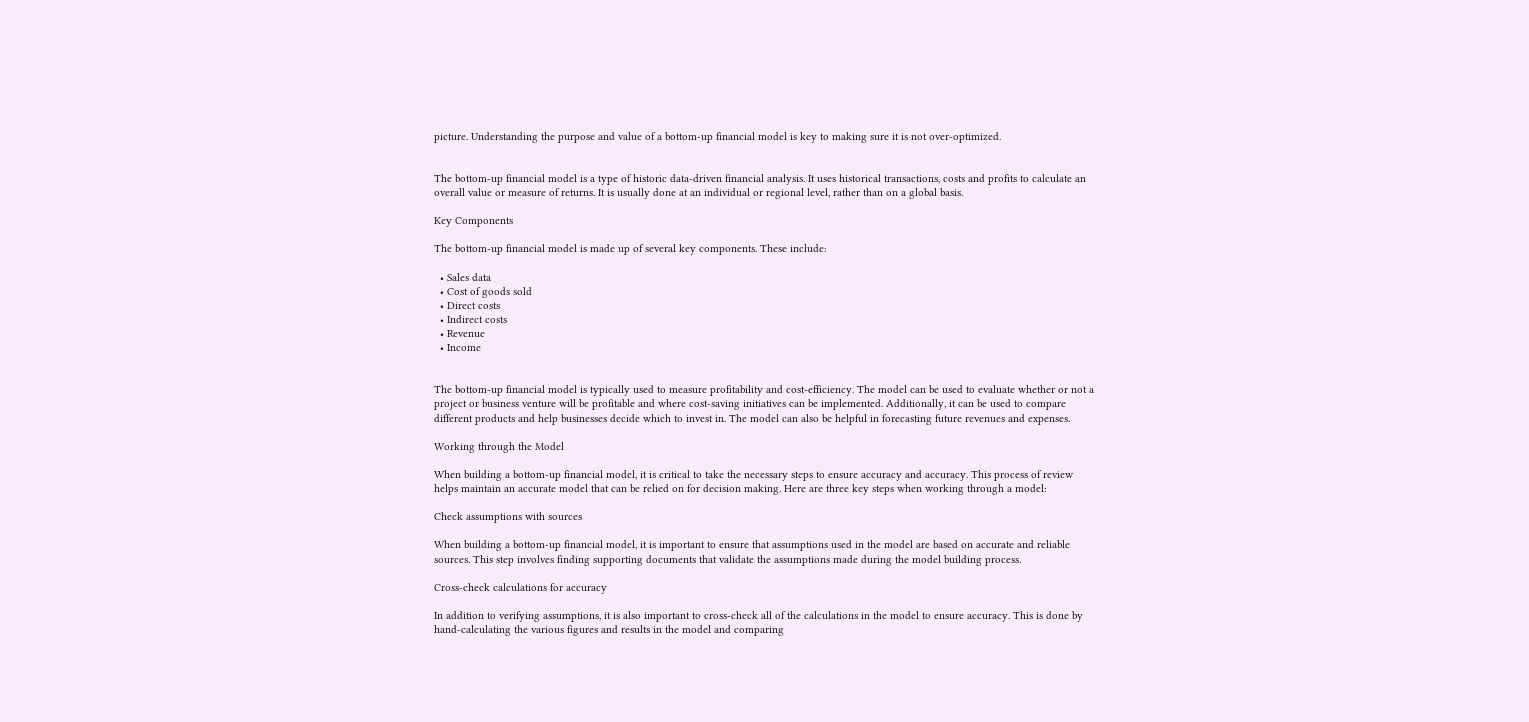picture. Understanding the purpose and value of a bottom-up financial model is key to making sure it is not over-optimized.


The bottom-up financial model is a type of historic data-driven financial analysis. It uses historical transactions, costs and profits to calculate an overall value or measure of returns. It is usually done at an individual or regional level, rather than on a global basis.

Key Components

The bottom-up financial model is made up of several key components. These include:

  • Sales data
  • Cost of goods sold
  • Direct costs
  • Indirect costs
  • Revenue
  • Income


The bottom-up financial model is typically used to measure profitability and cost-efficiency. The model can be used to evaluate whether or not a project or business venture will be profitable and where cost-saving initiatives can be implemented. Additionally, it can be used to compare different products and help businesses decide which to invest in. The model can also be helpful in forecasting future revenues and expenses.

Working through the Model

When building a bottom-up financial model, it is critical to take the necessary steps to ensure accuracy and accuracy. This process of review helps maintain an accurate model that can be relied on for decision making. Here are three key steps when working through a model:

Check assumptions with sources

When building a bottom-up financial model, it is important to ensure that assumptions used in the model are based on accurate and reliable sources. This step involves finding supporting documents that validate the assumptions made during the model building process.

Cross-check calculations for accuracy

In addition to verifying assumptions, it is also important to cross-check all of the calculations in the model to ensure accuracy. This is done by hand-calculating the various figures and results in the model and comparing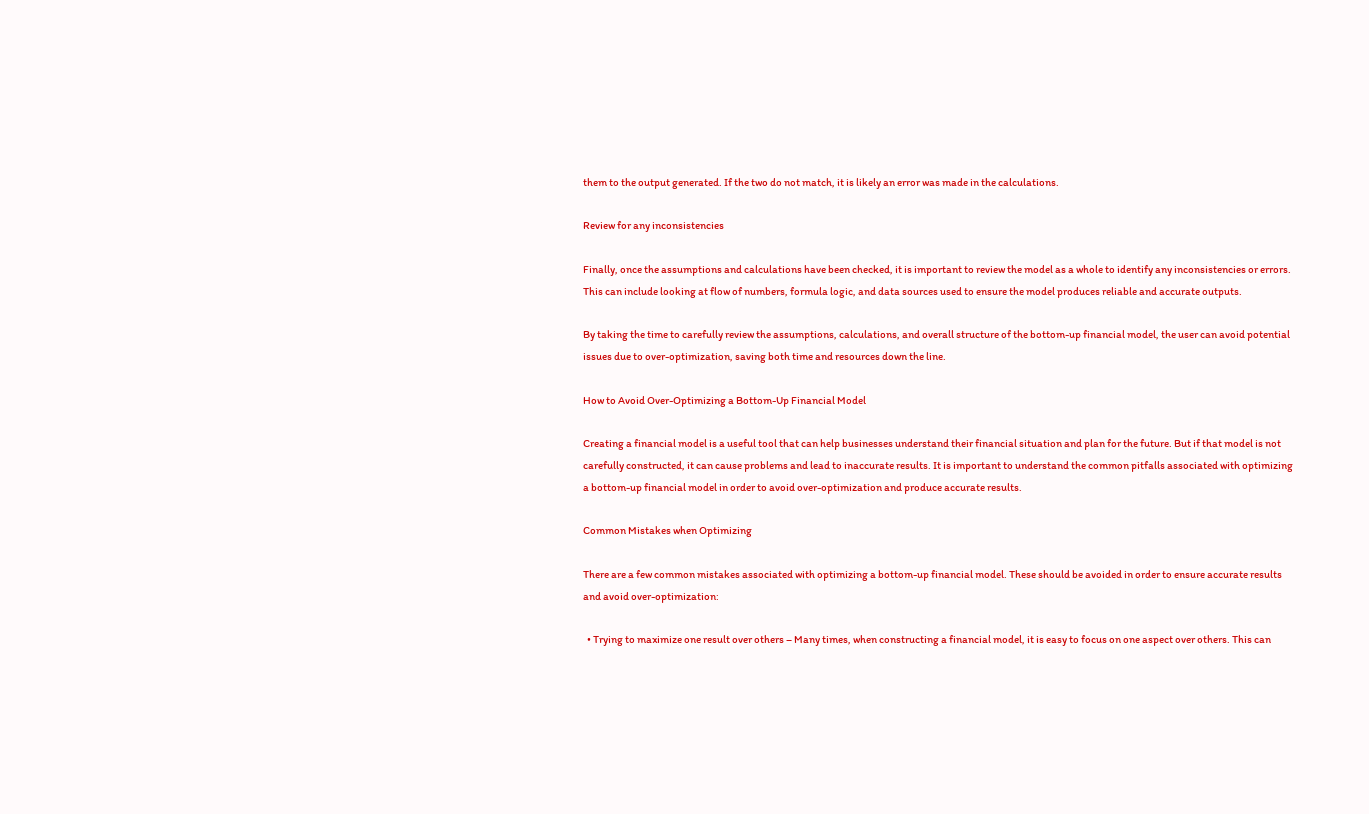them to the output generated. If the two do not match, it is likely an error was made in the calculations.

Review for any inconsistencies

Finally, once the assumptions and calculations have been checked, it is important to review the model as a whole to identify any inconsistencies or errors. This can include looking at flow of numbers, formula logic, and data sources used to ensure the model produces reliable and accurate outputs.

By taking the time to carefully review the assumptions, calculations, and overall structure of the bottom-up financial model, the user can avoid potential issues due to over-optimization, saving both time and resources down the line.

How to Avoid Over-Optimizing a Bottom-Up Financial Model

Creating a financial model is a useful tool that can help businesses understand their financial situation and plan for the future. But if that model is not carefully constructed, it can cause problems and lead to inaccurate results. It is important to understand the common pitfalls associated with optimizing a bottom-up financial model in order to avoid over-optimization and produce accurate results.

Common Mistakes when Optimizing

There are a few common mistakes associated with optimizing a bottom-up financial model. These should be avoided in order to ensure accurate results and avoid over-optimization:

  • Trying to maximize one result over others – Many times, when constructing a financial model, it is easy to focus on one aspect over others. This can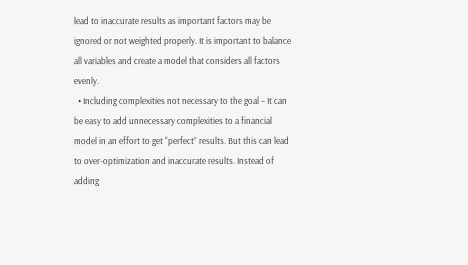lead to inaccurate results as important factors may be ignored or not weighted properly. It is important to balance all variables and create a model that considers all factors evenly.
  • Including complexities not necessary to the goal – It can be easy to add unnecessary complexities to a financial model in an effort to get “perfect” results. But this can lead to over-optimization and inaccurate results. Instead of adding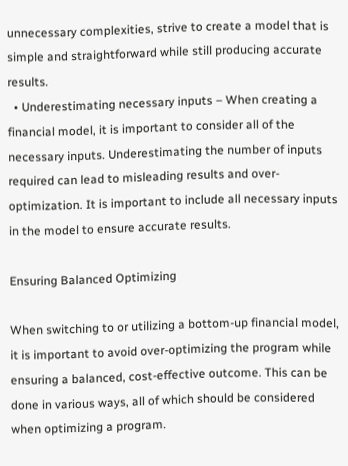unnecessary complexities, strive to create a model that is simple and straightforward while still producing accurate results.
  • Underestimating necessary inputs – When creating a financial model, it is important to consider all of the necessary inputs. Underestimating the number of inputs required can lead to misleading results and over-optimization. It is important to include all necessary inputs in the model to ensure accurate results.

Ensuring Balanced Optimizing

When switching to or utilizing a bottom-up financial model, it is important to avoid over-optimizing the program while ensuring a balanced, cost-effective outcome. This can be done in various ways, all of which should be considered when optimizing a program.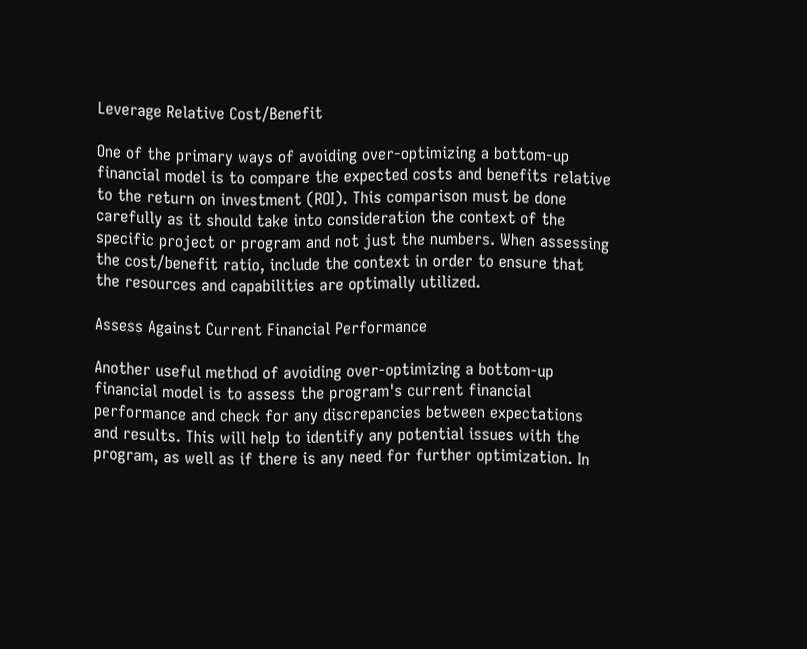Leverage Relative Cost/Benefit

One of the primary ways of avoiding over-optimizing a bottom-up financial model is to compare the expected costs and benefits relative to the return on investment (ROI). This comparison must be done carefully as it should take into consideration the context of the specific project or program and not just the numbers. When assessing the cost/benefit ratio, include the context in order to ensure that the resources and capabilities are optimally utilized.

Assess Against Current Financial Performance

Another useful method of avoiding over-optimizing a bottom-up financial model is to assess the program's current financial performance and check for any discrepancies between expectations and results. This will help to identify any potential issues with the program, as well as if there is any need for further optimization. In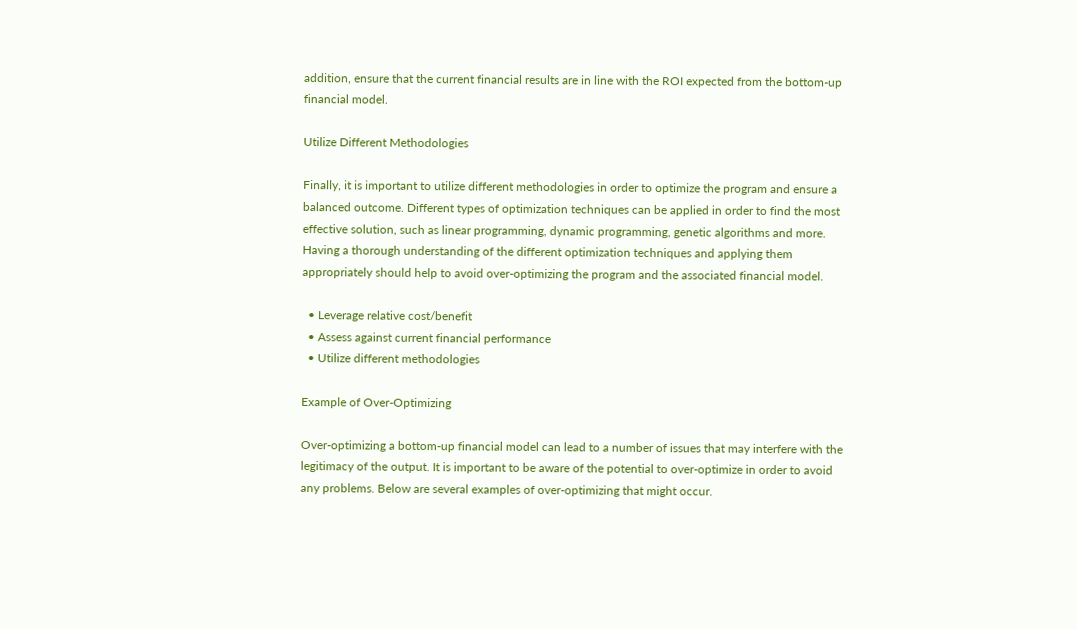addition, ensure that the current financial results are in line with the ROI expected from the bottom-up financial model.

Utilize Different Methodologies

Finally, it is important to utilize different methodologies in order to optimize the program and ensure a balanced outcome. Different types of optimization techniques can be applied in order to find the most effective solution, such as linear programming, dynamic programming, genetic algorithms and more. Having a thorough understanding of the different optimization techniques and applying them appropriately should help to avoid over-optimizing the program and the associated financial model.

  • Leverage relative cost/benefit
  • Assess against current financial performance
  • Utilize different methodologies

Example of Over-Optimizing

Over-optimizing a bottom-up financial model can lead to a number of issues that may interfere with the legitimacy of the output. It is important to be aware of the potential to over-optimize in order to avoid any problems. Below are several examples of over-optimizing that might occur.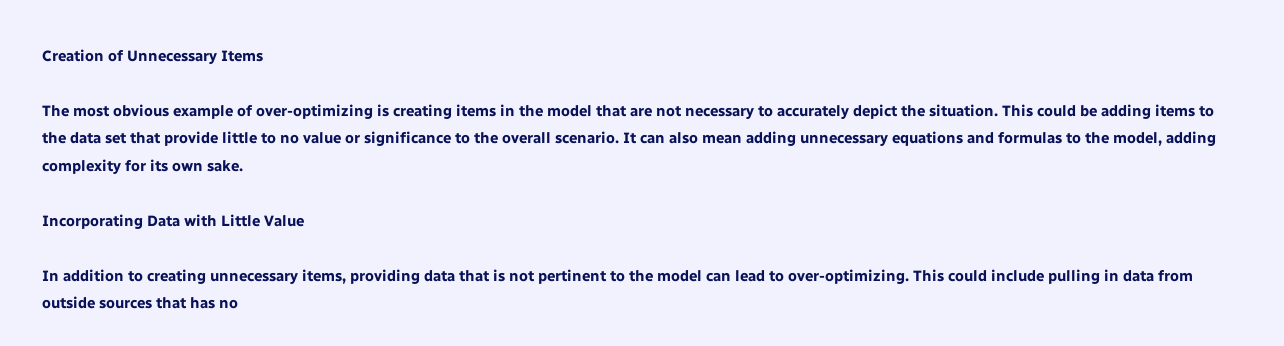Creation of Unnecessary Items

The most obvious example of over-optimizing is creating items in the model that are not necessary to accurately depict the situation. This could be adding items to the data set that provide little to no value or significance to the overall scenario. It can also mean adding unnecessary equations and formulas to the model, adding complexity for its own sake.

Incorporating Data with Little Value

In addition to creating unnecessary items, providing data that is not pertinent to the model can lead to over-optimizing. This could include pulling in data from outside sources that has no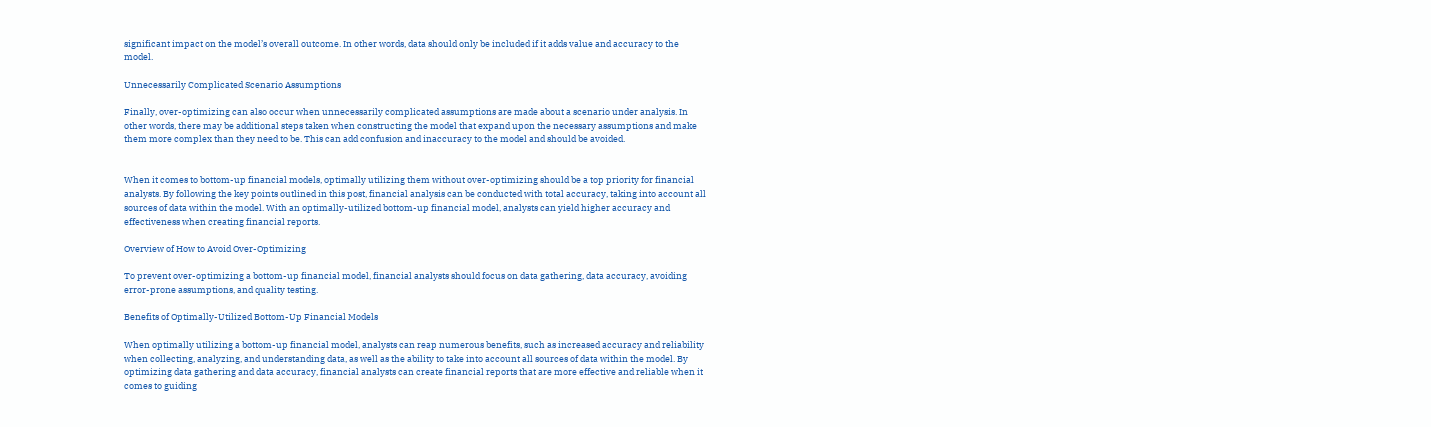significant impact on the model’s overall outcome. In other words, data should only be included if it adds value and accuracy to the model.

Unnecessarily Complicated Scenario Assumptions

Finally, over-optimizing can also occur when unnecessarily complicated assumptions are made about a scenario under analysis. In other words, there may be additional steps taken when constructing the model that expand upon the necessary assumptions and make them more complex than they need to be. This can add confusion and inaccuracy to the model and should be avoided.


When it comes to bottom-up financial models, optimally utilizing them without over-optimizing should be a top priority for financial analysts. By following the key points outlined in this post, financial analysis can be conducted with total accuracy, taking into account all sources of data within the model. With an optimally-utilized bottom-up financial model, analysts can yield higher accuracy and effectiveness when creating financial reports.

Overview of How to Avoid Over-Optimizing

To prevent over-optimizing a bottom-up financial model, financial analysts should focus on data gathering, data accuracy, avoiding error-prone assumptions, and quality testing.

Benefits of Optimally-Utilized Bottom-Up Financial Models

When optimally utilizing a bottom-up financial model, analysts can reap numerous benefits, such as increased accuracy and reliability when collecting, analyzing, and understanding data, as well as the ability to take into account all sources of data within the model. By optimizing data gathering and data accuracy, financial analysts can create financial reports that are more effective and reliable when it comes to guiding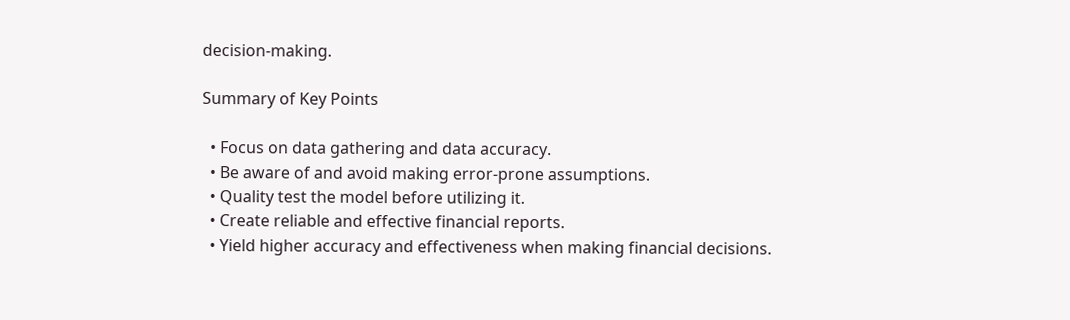decision-making.

Summary of Key Points

  • Focus on data gathering and data accuracy.
  • Be aware of and avoid making error-prone assumptions.
  • Quality test the model before utilizing it.
  • Create reliable and effective financial reports.
  • Yield higher accuracy and effectiveness when making financial decisions.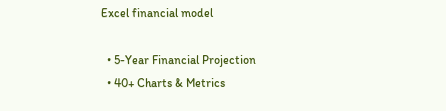Excel financial model

  • 5-Year Financial Projection
  • 40+ Charts & Metrics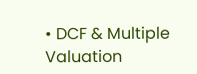• DCF & Multiple Valuation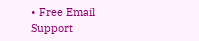• Free Email Support